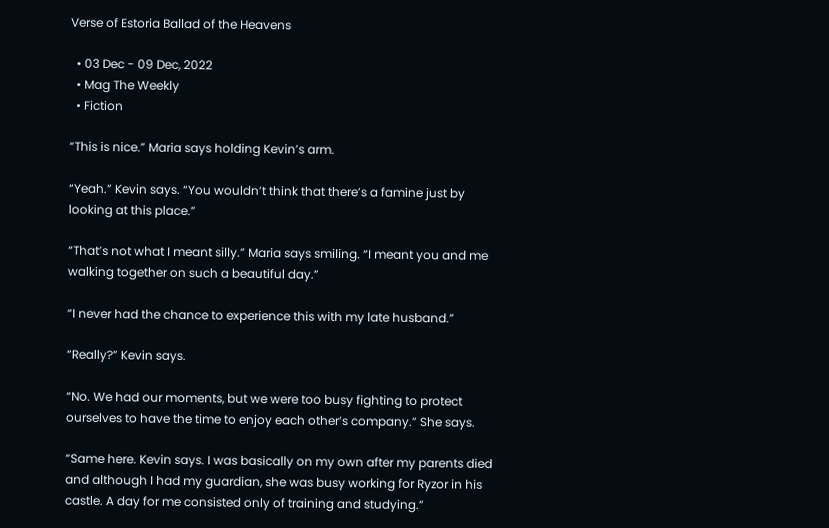Verse of Estoria Ballad of the Heavens

  • 03 Dec - 09 Dec, 2022
  • Mag The Weekly
  • Fiction

“This is nice.” Maria says holding Kevin’s arm.

“Yeah.” Kevin says. “You wouldn’t think that there’s a famine just by looking at this place.”

“That’s not what I meant silly.” Maria says smiling. “I meant you and me walking together on such a beautiful day.”

“I never had the chance to experience this with my late husband.”

“Really?” Kevin says.

“No. We had our moments, but we were too busy fighting to protect ourselves to have the time to enjoy each other’s company.” She says.

“Same here. Kevin says. I was basically on my own after my parents died and although I had my guardian, she was busy working for Ryzor in his castle. A day for me consisted only of training and studying.”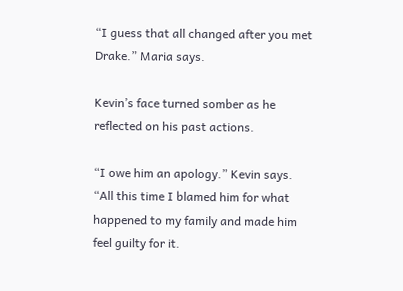“I guess that all changed after you met Drake.” Maria says.

Kevin’s face turned somber as he reflected on his past actions.

“I owe him an apology.” Kevin says. “All this time I blamed him for what happened to my family and made him feel guilty for it.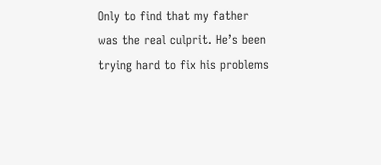Only to find that my father was the real culprit. He’s been trying hard to fix his problems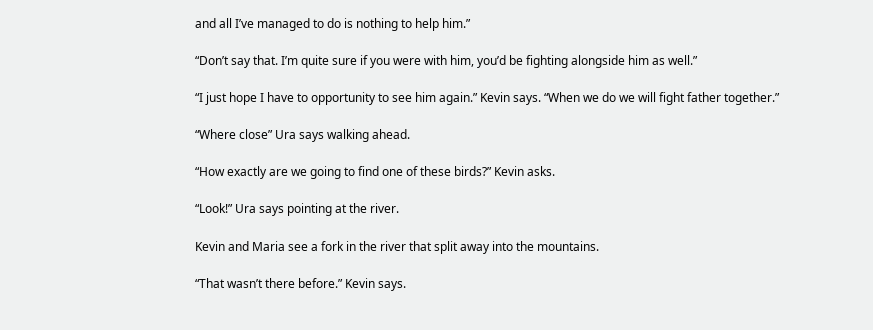and all I’ve managed to do is nothing to help him.”

“Don’t say that. I’m quite sure if you were with him, you’d be fighting alongside him as well.”

“I just hope I have to opportunity to see him again.” Kevin says. “When we do we will fight father together.”

“Where close” Ura says walking ahead.

“How exactly are we going to find one of these birds?” Kevin asks.

“Look!” Ura says pointing at the river.

Kevin and Maria see a fork in the river that split away into the mountains.

“That wasn’t there before.” Kevin says.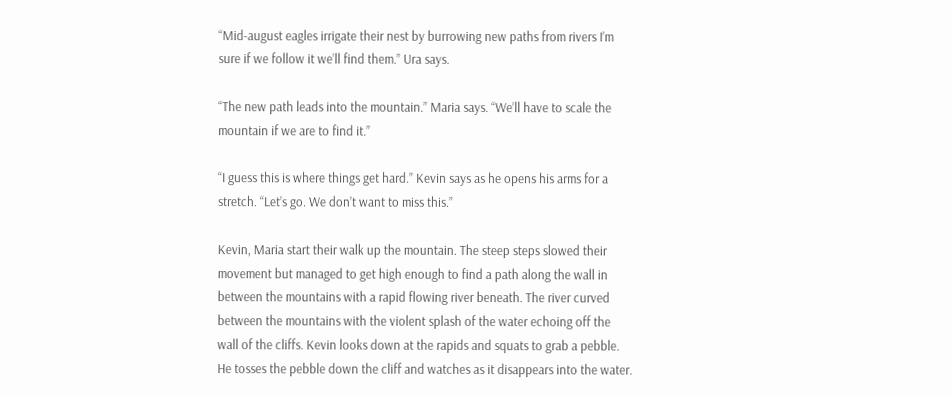“Mid-august eagles irrigate their nest by burrowing new paths from rivers I’m sure if we follow it we’ll find them.” Ura says.

“The new path leads into the mountain.” Maria says. “We’ll have to scale the mountain if we are to find it.”

“I guess this is where things get hard.” Kevin says as he opens his arms for a stretch. “Let’s go. We don’t want to miss this.”

Kevin, Maria start their walk up the mountain. The steep steps slowed their movement but managed to get high enough to find a path along the wall in between the mountains with a rapid flowing river beneath. The river curved between the mountains with the violent splash of the water echoing off the wall of the cliffs. Kevin looks down at the rapids and squats to grab a pebble. He tosses the pebble down the cliff and watches as it disappears into the water.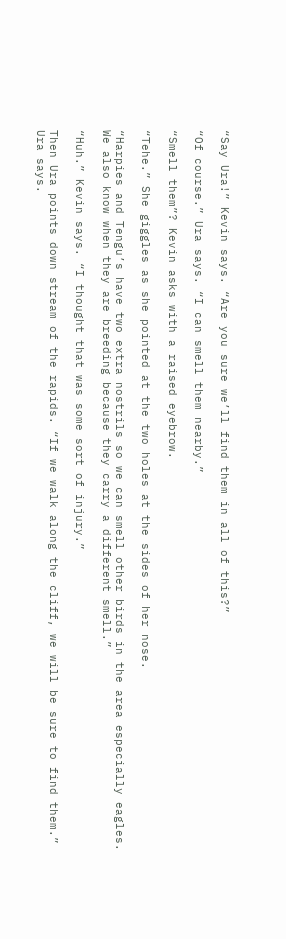“Say Ura!” Kevin says. “Are you sure we’ll find them in all of this?”

“Of course.” Ura says. “I can smell them nearby.”

“Smell them”? Kevin asks with a raised eyebrow.

“Tehe.” She giggles as she pointed at the two holes at the sides of her nose.

“Harpies and Tengu’s have two extra nostrils so we can smell other birds in the area especially eagles. We also know when they are breeding because they carry a different smell.”

“Huh.” Kevin says. “I thought that was some sort of injury.”

Then Ura points down stream of the rapids. “If we walk along the cliff, we will be sure to find them.” Ura says.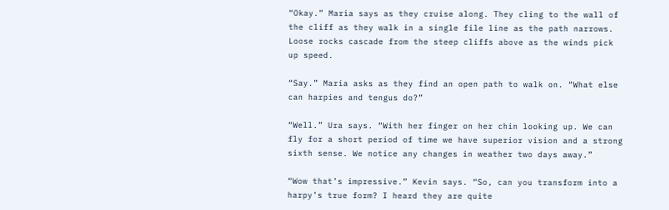“Okay.” Maria says as they cruise along. They cling to the wall of the cliff as they walk in a single file line as the path narrows. Loose rocks cascade from the steep cliffs above as the winds pick up speed.

“Say.” Maria asks as they find an open path to walk on. “What else can harpies and tengus do?”

“Well.” Ura says. “With her finger on her chin looking up. We can fly for a short period of time we have superior vision and a strong sixth sense. We notice any changes in weather two days away.”

“Wow that’s impressive.” Kevin says. “So, can you transform into a harpy’s true form? I heard they are quite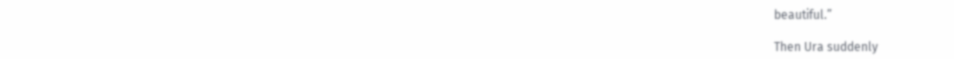beautiful.”

Then Ura suddenly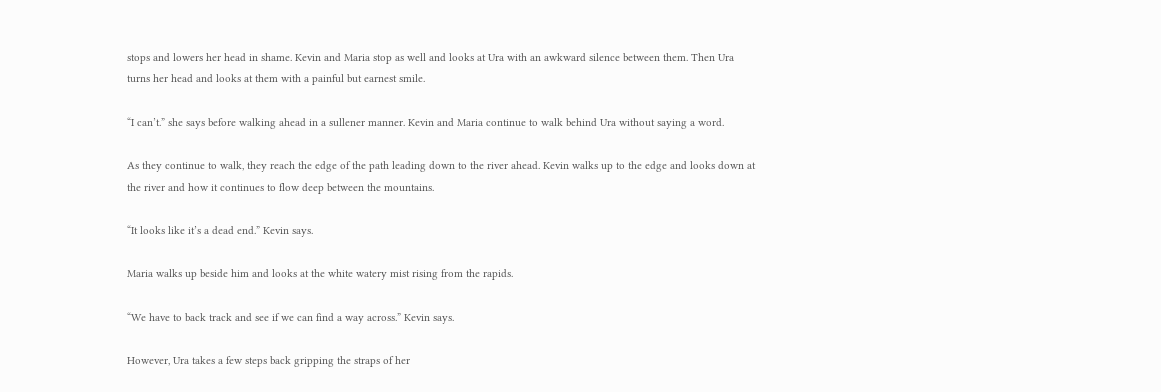stops and lowers her head in shame. Kevin and Maria stop as well and looks at Ura with an awkward silence between them. Then Ura turns her head and looks at them with a painful but earnest smile.

“I can’t.” she says before walking ahead in a sullener manner. Kevin and Maria continue to walk behind Ura without saying a word.

As they continue to walk, they reach the edge of the path leading down to the river ahead. Kevin walks up to the edge and looks down at the river and how it continues to flow deep between the mountains.

“It looks like it’s a dead end.” Kevin says.

Maria walks up beside him and looks at the white watery mist rising from the rapids.

“We have to back track and see if we can find a way across.” Kevin says.

However, Ura takes a few steps back gripping the straps of her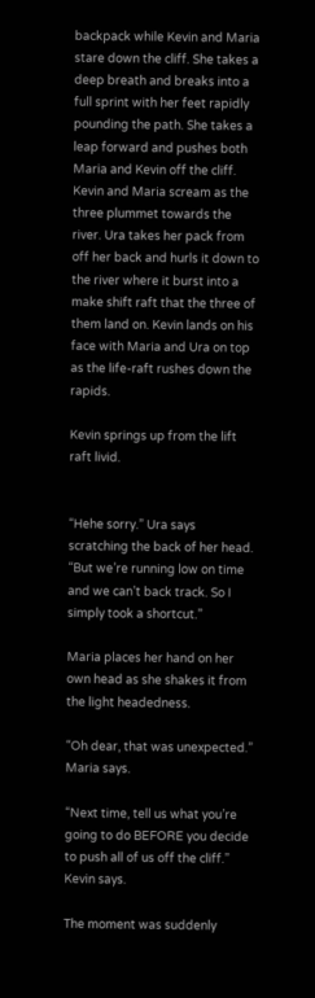backpack while Kevin and Maria stare down the cliff. She takes a deep breath and breaks into a full sprint with her feet rapidly pounding the path. She takes a leap forward and pushes both Maria and Kevin off the cliff. Kevin and Maria scream as the three plummet towards the river. Ura takes her pack from off her back and hurls it down to the river where it burst into a make shift raft that the three of them land on. Kevin lands on his face with Maria and Ura on top as the life-raft rushes down the rapids.

Kevin springs up from the lift raft livid.


“Hehe sorry.” Ura says scratching the back of her head. “But we’re running low on time and we can’t back track. So I simply took a shortcut.”

Maria places her hand on her own head as she shakes it from the light headedness.

“Oh dear, that was unexpected.” Maria says.

“Next time, tell us what you’re going to do BEFORE you decide to push all of us off the cliff.” Kevin says.

The moment was suddenly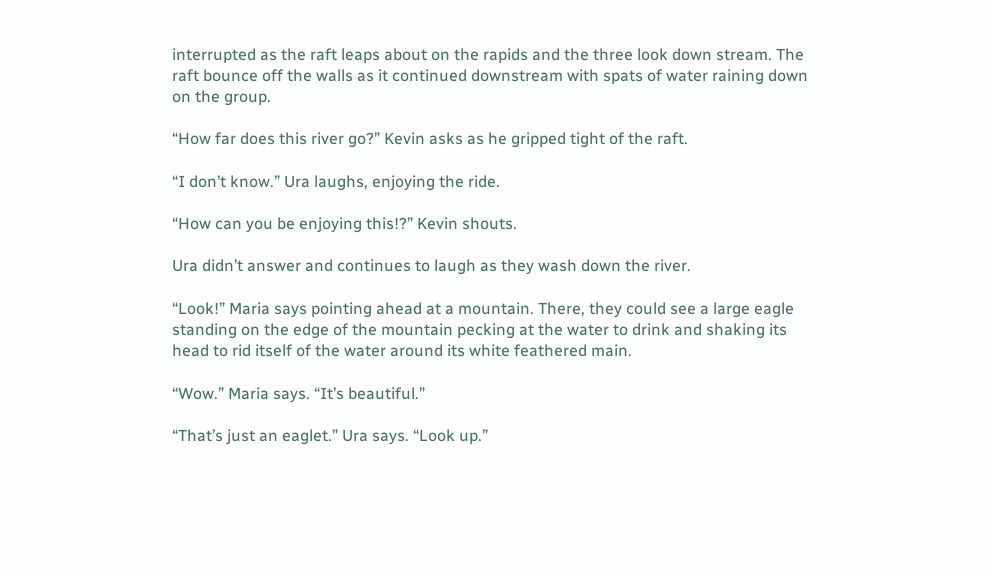interrupted as the raft leaps about on the rapids and the three look down stream. The raft bounce off the walls as it continued downstream with spats of water raining down on the group.

“How far does this river go?” Kevin asks as he gripped tight of the raft.

“I don’t know.” Ura laughs, enjoying the ride.

“How can you be enjoying this!?” Kevin shouts.

Ura didn’t answer and continues to laugh as they wash down the river.

“Look!” Maria says pointing ahead at a mountain. There, they could see a large eagle standing on the edge of the mountain pecking at the water to drink and shaking its head to rid itself of the water around its white feathered main.

“Wow.” Maria says. “It’s beautiful.”

“That’s just an eaglet.” Ura says. “Look up.”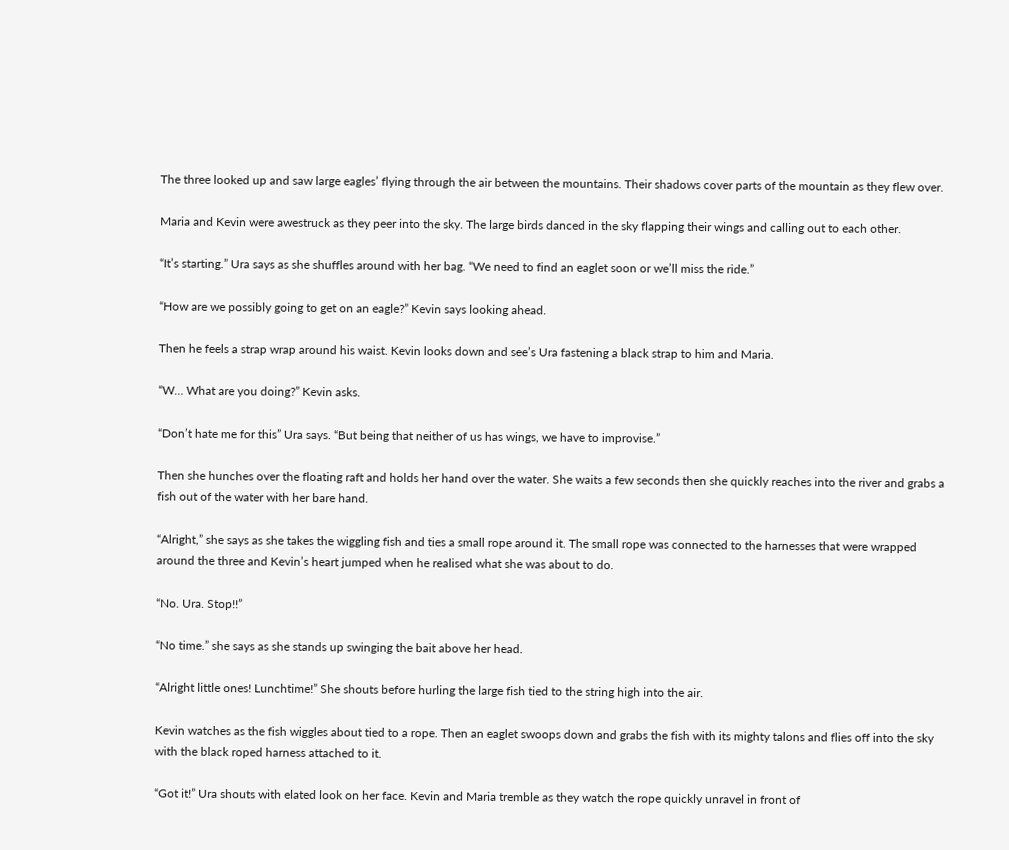The three looked up and saw large eagles’ flying through the air between the mountains. Their shadows cover parts of the mountain as they flew over.

Maria and Kevin were awestruck as they peer into the sky. The large birds danced in the sky flapping their wings and calling out to each other.

“It’s starting.” Ura says as she shuffles around with her bag. “We need to find an eaglet soon or we’ll miss the ride.”

“How are we possibly going to get on an eagle?” Kevin says looking ahead.

Then he feels a strap wrap around his waist. Kevin looks down and see’s Ura fastening a black strap to him and Maria.

“W… What are you doing?” Kevin asks.

“Don’t hate me for this” Ura says. “But being that neither of us has wings, we have to improvise.”

Then she hunches over the floating raft and holds her hand over the water. She waits a few seconds then she quickly reaches into the river and grabs a fish out of the water with her bare hand.

“Alright,” she says as she takes the wiggling fish and ties a small rope around it. The small rope was connected to the harnesses that were wrapped around the three and Kevin’s heart jumped when he realised what she was about to do.

“No. Ura. Stop!!”

“No time.” she says as she stands up swinging the bait above her head.

“Alright little ones! Lunchtime!” She shouts before hurling the large fish tied to the string high into the air.

Kevin watches as the fish wiggles about tied to a rope. Then an eaglet swoops down and grabs the fish with its mighty talons and flies off into the sky with the black roped harness attached to it.

“Got it!” Ura shouts with elated look on her face. Kevin and Maria tremble as they watch the rope quickly unravel in front of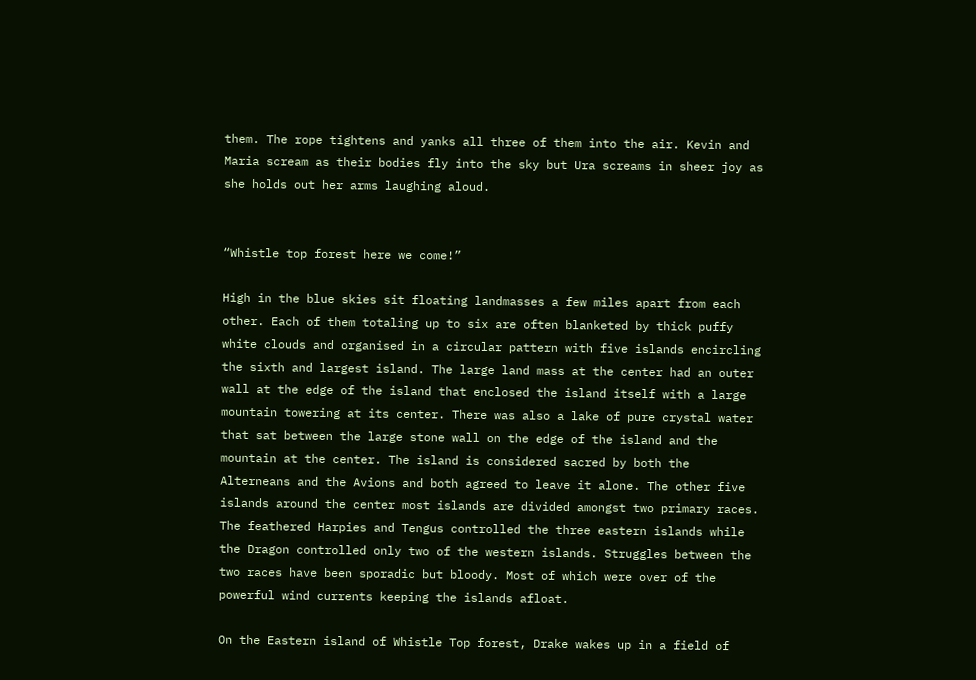them. The rope tightens and yanks all three of them into the air. Kevin and Maria scream as their bodies fly into the sky but Ura screams in sheer joy as she holds out her arms laughing aloud.


“Whistle top forest here we come!”

High in the blue skies sit floating landmasses a few miles apart from each other. Each of them totaling up to six are often blanketed by thick puffy white clouds and organised in a circular pattern with five islands encircling the sixth and largest island. The large land mass at the center had an outer wall at the edge of the island that enclosed the island itself with a large mountain towering at its center. There was also a lake of pure crystal water that sat between the large stone wall on the edge of the island and the mountain at the center. The island is considered sacred by both the Alterneans and the Avions and both agreed to leave it alone. The other five islands around the center most islands are divided amongst two primary races. The feathered Harpies and Tengus controlled the three eastern islands while the Dragon controlled only two of the western islands. Struggles between the two races have been sporadic but bloody. Most of which were over of the powerful wind currents keeping the islands afloat.

On the Eastern island of Whistle Top forest, Drake wakes up in a field of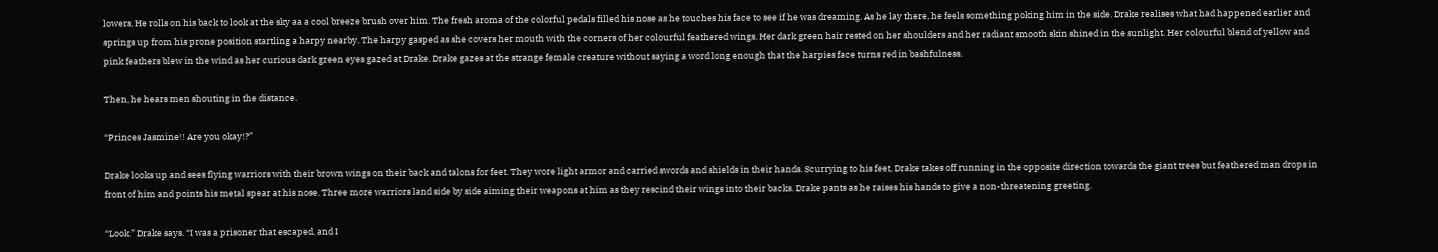lowers, He rolls on his back to look at the sky aa a cool breeze brush over him. The fresh aroma of the colorful pedals filled his nose as he touches his face to see if he was dreaming. As he lay there, he feels something poking him in the side. Drake realises what had happened earlier and springs up from his prone position startling a harpy nearby. The harpy gasped as she covers her mouth with the corners of her colourful feathered wings. Her dark green hair rested on her shoulders and her radiant smooth skin shined in the sunlight. Her colourful blend of yellow and pink feathers blew in the wind as her curious dark green eyes gazed at Drake. Drake gazes at the strange female creature without saying a word long enough that the harpies face turns red in bashfulness.

Then, he hears men shouting in the distance.

“Princes Jasmine!! Are you okay!?”

Drake looks up and sees flying warriors with their brown wings on their back and talons for feet. They wore light armor and carried swords and shields in their hands. Scurrying to his feet, Drake takes off running in the opposite direction towards the giant trees but feathered man drops in front of him and points his metal spear at his nose. Three more warriors land side by side aiming their weapons at him as they rescind their wings into their backs. Drake pants as he raises his hands to give a non-threatening greeting.

“Look.” Drake says. “I was a prisoner that escaped, and I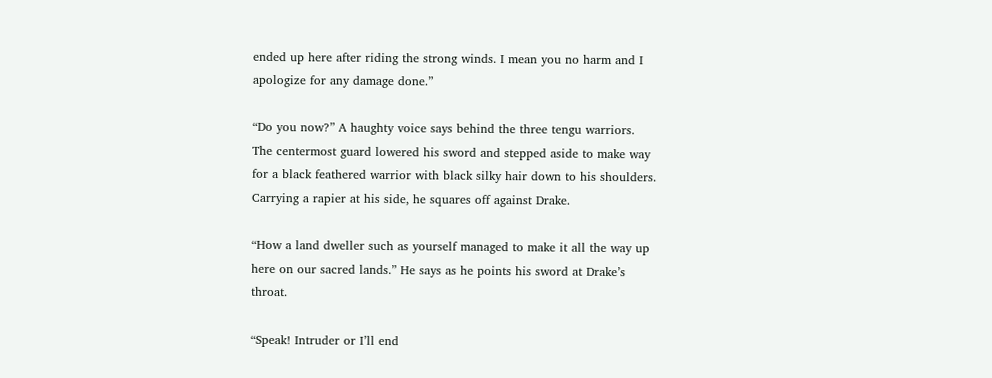ended up here after riding the strong winds. I mean you no harm and I apologize for any damage done.”

“Do you now?” A haughty voice says behind the three tengu warriors. The centermost guard lowered his sword and stepped aside to make way for a black feathered warrior with black silky hair down to his shoulders. Carrying a rapier at his side, he squares off against Drake.

“How a land dweller such as yourself managed to make it all the way up here on our sacred lands.” He says as he points his sword at Drake’s throat.

“Speak! Intruder or I’ll end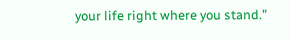your life right where you stand.”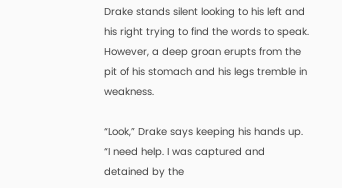Drake stands silent looking to his left and his right trying to find the words to speak. However, a deep groan erupts from the pit of his stomach and his legs tremble in weakness.

“Look,” Drake says keeping his hands up. “I need help. I was captured and detained by the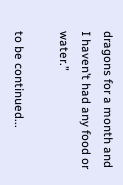dragons for a month and I haven’t had any food or water.”

to be continued...